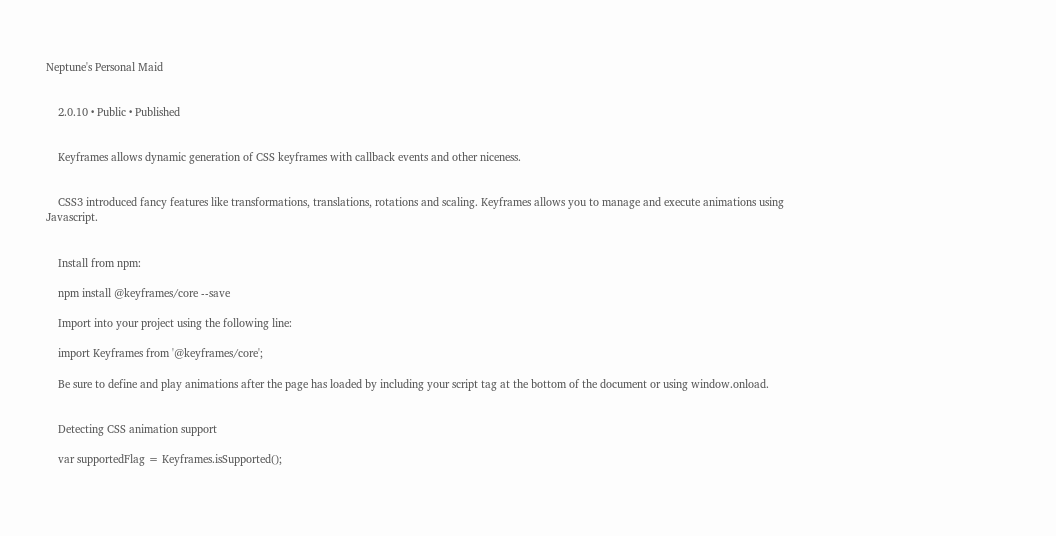Neptune's Personal Maid


    2.0.10 • Public • Published


    Keyframes allows dynamic generation of CSS keyframes with callback events and other niceness.


    CSS3 introduced fancy features like transformations, translations, rotations and scaling. Keyframes allows you to manage and execute animations using Javascript.


    Install from npm:

    npm install @keyframes/core --save

    Import into your project using the following line:

    import Keyframes from '@keyframes/core';

    Be sure to define and play animations after the page has loaded by including your script tag at the bottom of the document or using window.onload.


    Detecting CSS animation support

    var supportedFlag = Keyframes.isSupported();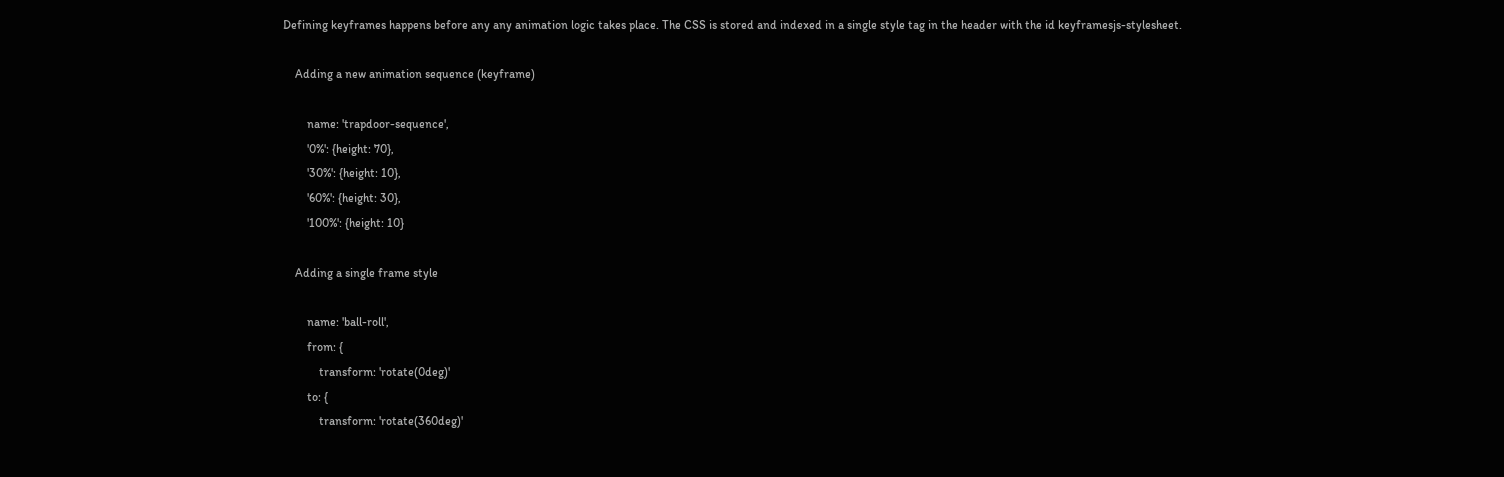Defining keyframes happens before any any animation logic takes place. The CSS is stored and indexed in a single style tag in the header with the id keyframesjs-stylesheet.

    Adding a new animation sequence (keyframe)

        name: 'trapdoor-sequence',
        '0%': {height: 70},
        '30%': {height: 10},
        '60%': {height: 30},
        '100%': {height: 10}

    Adding a single frame style

        name: 'ball-roll',
        from: {
            transform: 'rotate(0deg)'
        to: {
            transform: 'rotate(360deg)'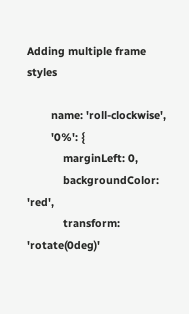Adding multiple frame styles

        name: 'roll-clockwise',
        '0%': {
            marginLeft: 0,
            backgroundColor: 'red',
            transform: 'rotate(0deg)'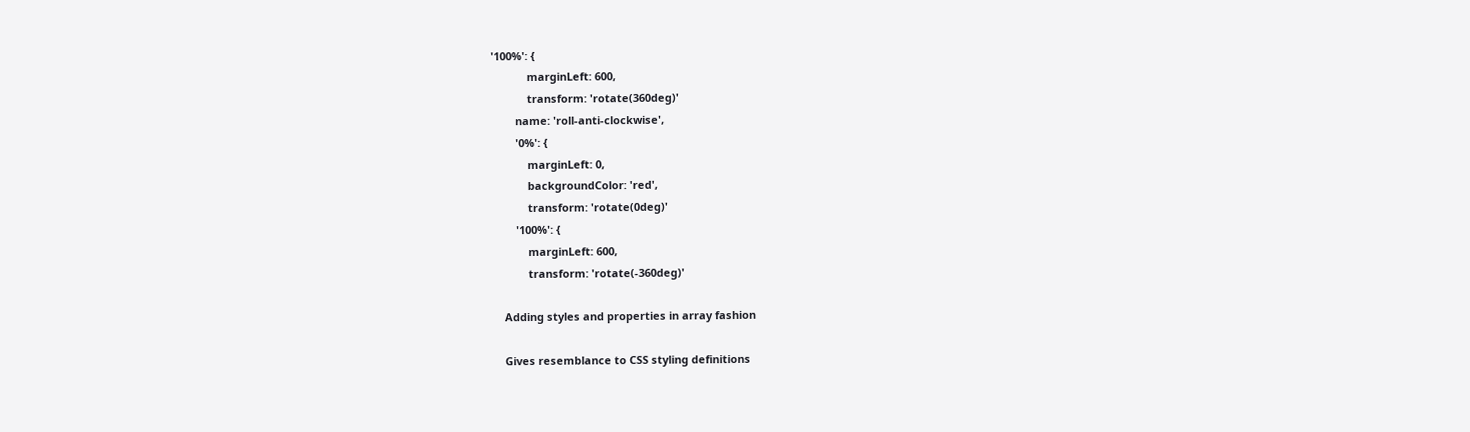'100%': {
            marginLeft: 600,
            transform: 'rotate(360deg)'
        name: 'roll-anti-clockwise',
        '0%': {
            marginLeft: 0,
            backgroundColor: 'red',
            transform: 'rotate(0deg)'
        '100%': {
            marginLeft: 600,
            transform: 'rotate(-360deg)'

    Adding styles and properties in array fashion

    Gives resemblance to CSS styling definitions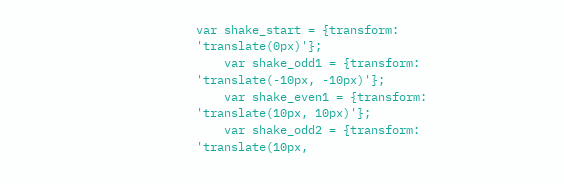var shake_start = {transform: 'translate(0px)'};
    var shake_odd1 = {transform: 'translate(-10px, -10px)'};
    var shake_even1 = {transform: 'translate(10px, 10px)'};
    var shake_odd2 = {transform: 'translate(10px,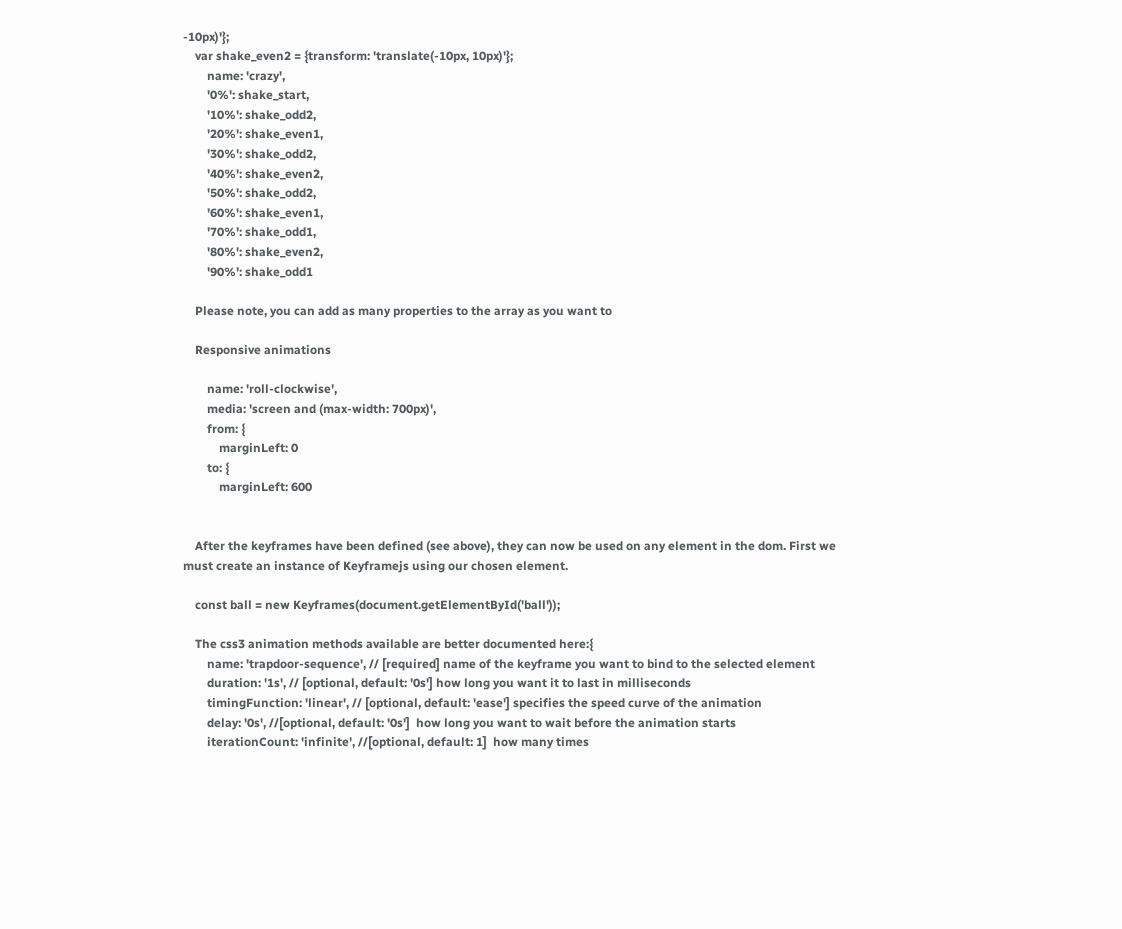-10px)'};
    var shake_even2 = {transform: 'translate(-10px, 10px)'};
        name: 'crazy',
        '0%': shake_start,
        '10%': shake_odd2,
        '20%': shake_even1,
        '30%': shake_odd2,
        '40%': shake_even2,
        '50%': shake_odd2,
        '60%': shake_even1,
        '70%': shake_odd1,
        '80%': shake_even2,
        '90%': shake_odd1

    Please note, you can add as many properties to the array as you want to

    Responsive animations

        name: 'roll-clockwise',
        media: 'screen and (max-width: 700px)',
        from: {
            marginLeft: 0
        to: {
            marginLeft: 600


    After the keyframes have been defined (see above), they can now be used on any element in the dom. First we must create an instance of Keyframejs using our chosen element.

    const ball = new Keyframes(document.getElementById('ball'));

    The css3 animation methods available are better documented here:{
        name: 'trapdoor-sequence', // [required] name of the keyframe you want to bind to the selected element
        duration: '1s', // [optional, default: '0s'] how long you want it to last in milliseconds
        timingFunction: 'linear', // [optional, default: 'ease'] specifies the speed curve of the animation
        delay: '0s', //[optional, default: '0s']  how long you want to wait before the animation starts
        iterationCount: 'infinite', //[optional, default: 1]  how many times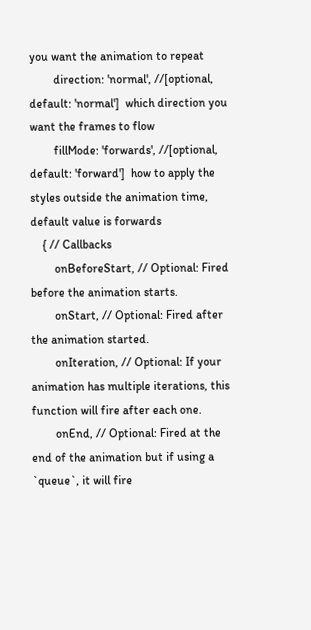you want the animation to repeat
        direction: 'normal', //[optional, default: 'normal']  which direction you want the frames to flow
        fillMode: 'forwards', //[optional, default: 'forward']  how to apply the styles outside the animation time, default value is forwards
    { // Callbacks
        onBeforeStart, // Optional: Fired before the animation starts.
        onStart, // Optional: Fired after the animation started.
        onIteration, // Optional: If your animation has multiple iterations, this function will fire after each one.
        onEnd, // Optional: Fired at the end of the animation but if using a `queue`, it will fire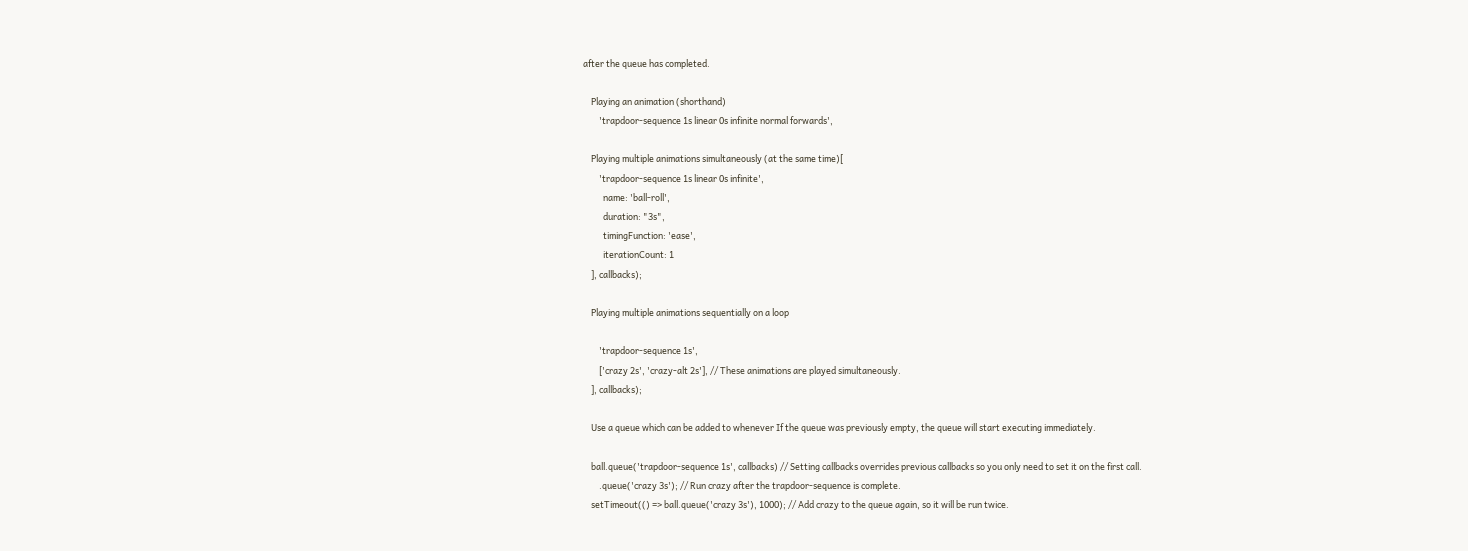after the queue has completed.

    Playing an animation (shorthand)
        'trapdoor-sequence 1s linear 0s infinite normal forwards',

    Playing multiple animations simultaneously (at the same time)[
        'trapdoor-sequence 1s linear 0s infinite',
          name: 'ball-roll',
          duration: "3s",
          timingFunction: 'ease',
          iterationCount: 1
    ], callbacks);

    Playing multiple animations sequentially on a loop

        'trapdoor-sequence 1s',
        ['crazy 2s', 'crazy-alt 2s'], // These animations are played simultaneously.
    ], callbacks);

    Use a queue which can be added to whenever If the queue was previously empty, the queue will start executing immediately.

    ball.queue('trapdoor-sequence 1s', callbacks) // Setting callbacks overrides previous callbacks so you only need to set it on the first call.
        .queue('crazy 3s'); // Run crazy after the trapdoor-sequence is complete.
    setTimeout(() => ball.queue('crazy 3s'), 1000); // Add crazy to the queue again, so it will be run twice.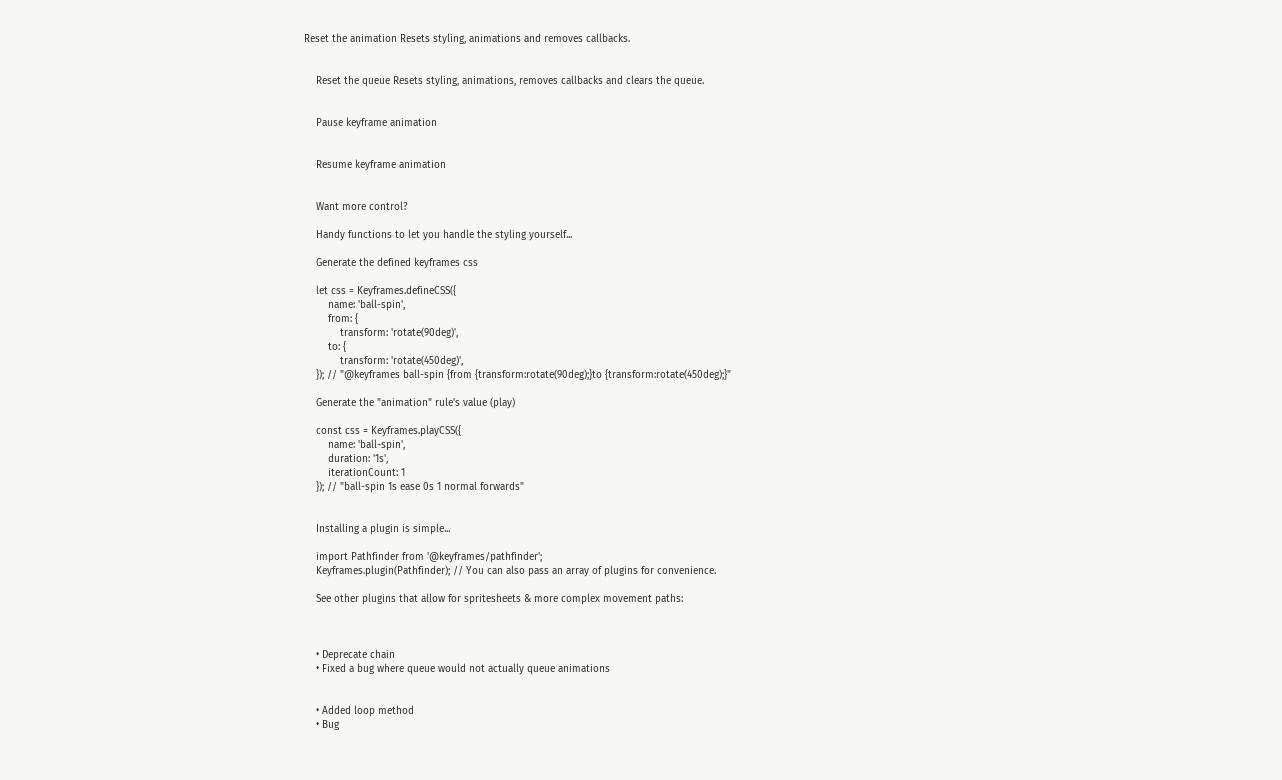Reset the animation Resets styling, animations and removes callbacks.


    Reset the queue Resets styling, animations, removes callbacks and clears the queue.


    Pause keyframe animation


    Resume keyframe animation


    Want more control?

    Handy functions to let you handle the styling yourself...

    Generate the defined keyframes css

    let css = Keyframes.defineCSS({
        name: 'ball-spin',
        from: {
            transform: 'rotate(90deg)',
        to: {
            transform: 'rotate(450deg)',
    }); // "@keyframes ball-spin {from {transform:rotate(90deg);}to {transform:rotate(450deg);}"

    Generate the "animation" rule's value (play)

    const css = Keyframes.playCSS({
        name: 'ball-spin',
        duration: '1s',
        iterationCount: 1
    }); // "ball-spin 1s ease 0s 1 normal forwards"


    Installing a plugin is simple...

    import Pathfinder from '@keyframes/pathfinder';
    Keyframes.plugin(Pathfinder); // You can also pass an array of plugins for convenience.

    See other plugins that allow for spritesheets & more complex movement paths:



    • Deprecate chain
    • Fixed a bug where queue would not actually queue animations


    • Added loop method
    • Bug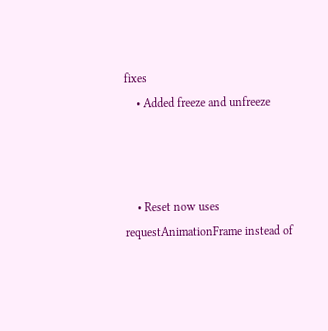fixes
    • Added freeze and unfreeze



    • Reset now uses requestAnimationFrame instead of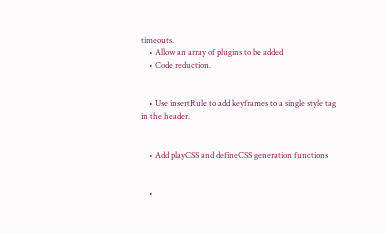timeouts.
    • Allow an array of plugins to be added
    • Code reduction.


    • Use insertRule to add keyframes to a single style tag in the header.


    • Add playCSS and defineCSS generation functions


    •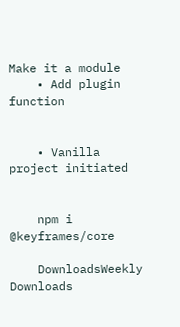Make it a module
    • Add plugin function


    • Vanilla project initiated


    npm i @keyframes/core

    DownloadsWeekly Downloads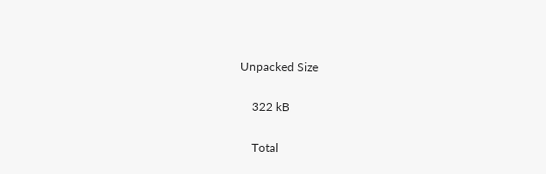Unpacked Size

    322 kB

    Total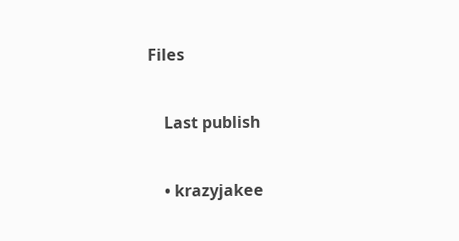Files


    Last publish


    • krazyjakee